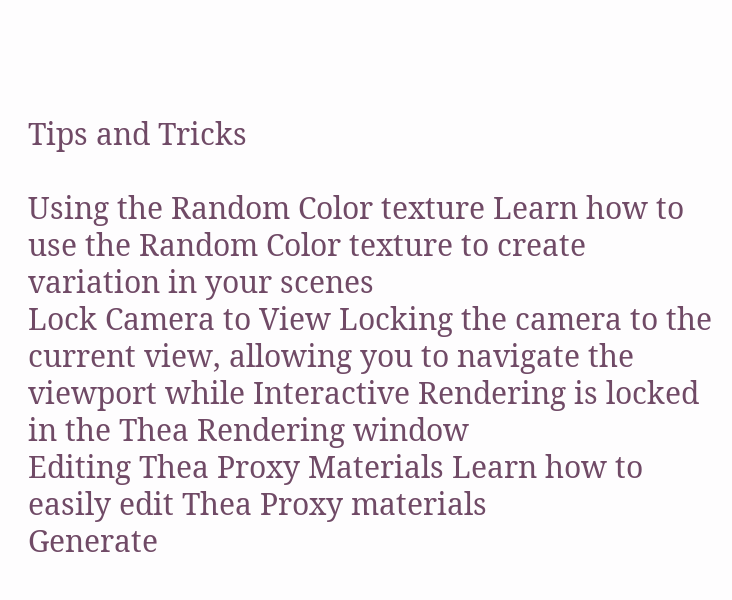Tips and Tricks

Using the Random Color texture Learn how to use the Random Color texture to create variation in your scenes
Lock Camera to View Locking the camera to the current view, allowing you to navigate the viewport while Interactive Rendering is locked in the Thea Rendering window
Editing Thea Proxy Materials Learn how to easily edit Thea Proxy materials
Generate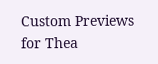Custom Previews for Thea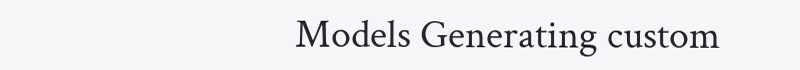Models Generating custom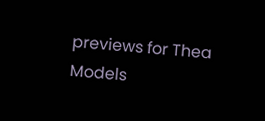previews for Thea Models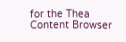for the Thea Content Browser